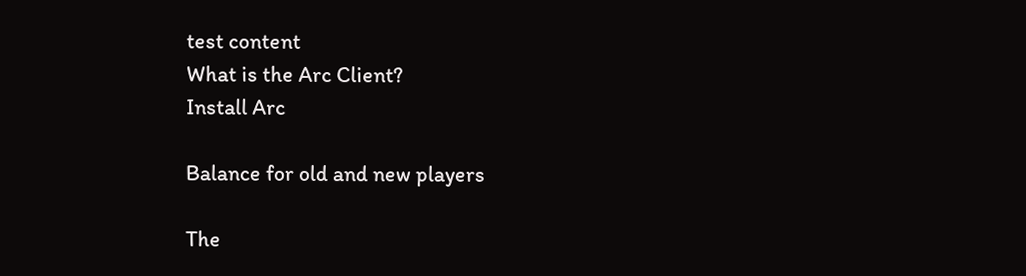test content
What is the Arc Client?
Install Arc

Balance for old and new players

The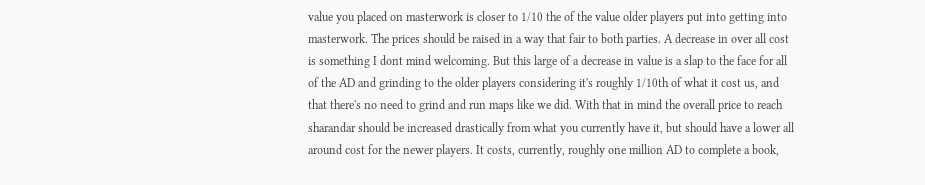value you placed on masterwork is closer to 1/10 the of the value older players put into getting into masterwork. The prices should be raised in a way that fair to both parties. A decrease in over all cost is something I dont mind welcoming. But this large of a decrease in value is a slap to the face for all of the AD and grinding to the older players considering it's roughly 1/10th of what it cost us, and that there's no need to grind and run maps like we did. With that in mind the overall price to reach sharandar should be increased drastically from what you currently have it, but should have a lower all around cost for the newer players. It costs, currently, roughly one million AD to complete a book,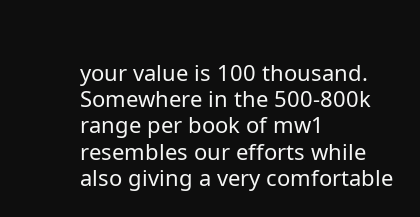your value is 100 thousand. Somewhere in the 500-800k range per book of mw1 resembles our efforts while also giving a very comfortable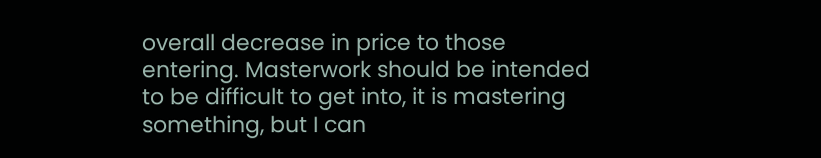overall decrease in price to those entering. Masterwork should be intended to be difficult to get into, it is mastering something, but I can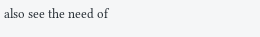also see the need of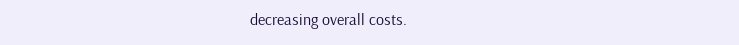decreasing overall costs.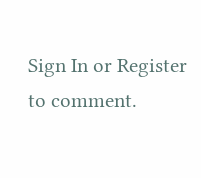Sign In or Register to comment.